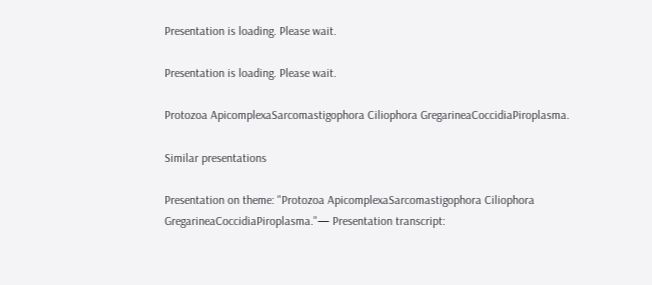Presentation is loading. Please wait.

Presentation is loading. Please wait.

Protozoa ApicomplexaSarcomastigophora Ciliophora GregarineaCoccidiaPiroplasma.

Similar presentations

Presentation on theme: "Protozoa ApicomplexaSarcomastigophora Ciliophora GregarineaCoccidiaPiroplasma."— Presentation transcript: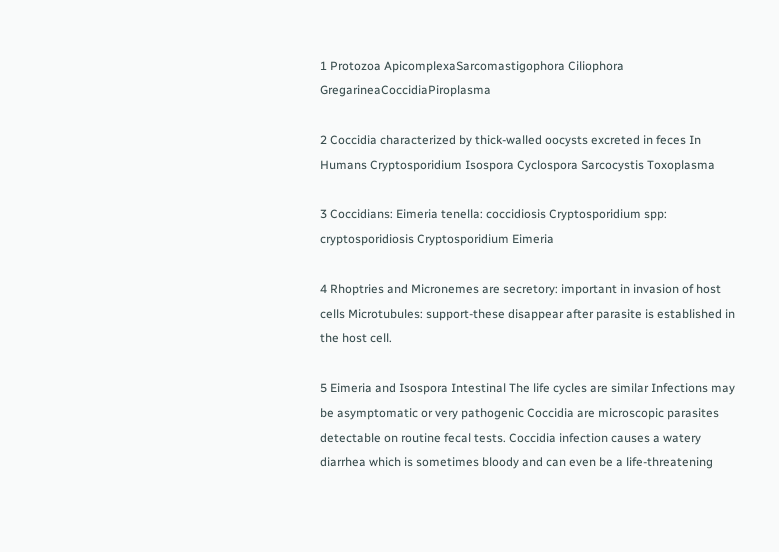1 Protozoa ApicomplexaSarcomastigophora Ciliophora GregarineaCoccidiaPiroplasma

2 Coccidia characterized by thick-walled oocysts excreted in feces In Humans Cryptosporidium Isospora Cyclospora Sarcocystis Toxoplasma

3 Coccidians: Eimeria tenella: coccidiosis Cryptosporidium spp: cryptosporidiosis Cryptosporidium Eimeria

4 Rhoptries and Micronemes are secretory: important in invasion of host cells Microtubules: support-these disappear after parasite is established in the host cell.

5 Eimeria and Isospora Intestinal The life cycles are similar Infections may be asymptomatic or very pathogenic Coccidia are microscopic parasites detectable on routine fecal tests. Coccidia infection causes a watery diarrhea which is sometimes bloody and can even be a life-threatening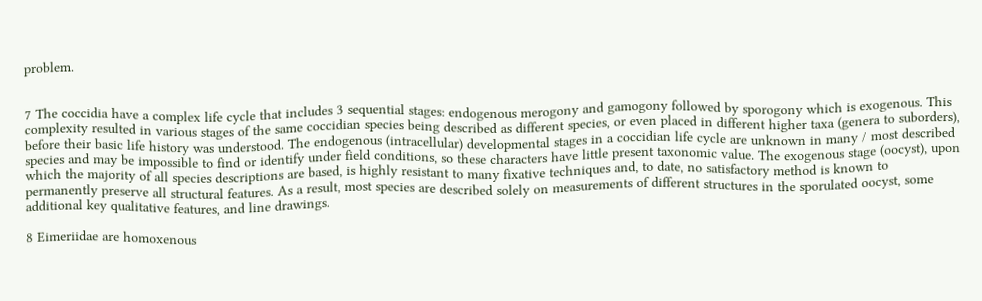problem.


7 The coccidia have a complex life cycle that includes 3 sequential stages: endogenous merogony and gamogony followed by sporogony which is exogenous. This complexity resulted in various stages of the same coccidian species being described as different species, or even placed in different higher taxa (genera to suborders), before their basic life history was understood. The endogenous (intracellular) developmental stages in a coccidian life cycle are unknown in many / most described species and may be impossible to find or identify under field conditions, so these characters have little present taxonomic value. The exogenous stage (oocyst), upon which the majority of all species descriptions are based, is highly resistant to many fixative techniques and, to date, no satisfactory method is known to permanently preserve all structural features. As a result, most species are described solely on measurements of different structures in the sporulated oocyst, some additional key qualitative features, and line drawings.

8 Eimeriidae are homoxenous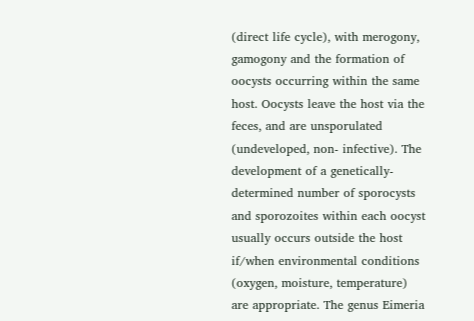(direct life cycle), with merogony, gamogony and the formation of oocysts occurring within the same host. Oocysts leave the host via the feces, and are unsporulated (undeveloped, non- infective). The development of a genetically-determined number of sporocysts and sporozoites within each oocyst usually occurs outside the host if/when environmental conditions (oxygen, moisture, temperature) are appropriate. The genus Eimeria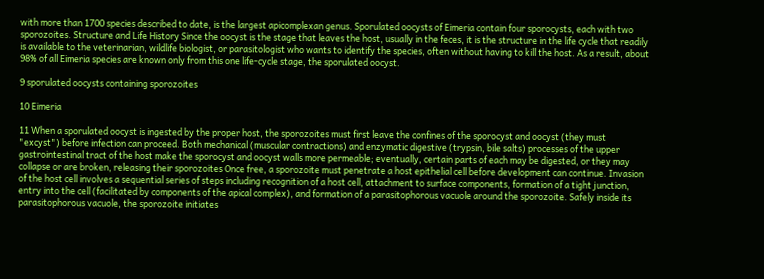with more than 1700 species described to date, is the largest apicomplexan genus. Sporulated oocysts of Eimeria contain four sporocysts, each with two sporozoites. Structure and Life History Since the oocyst is the stage that leaves the host, usually in the feces, it is the structure in the life cycle that readily is available to the veterinarian, wildlife biologist, or parasitologist who wants to identify the species, often without having to kill the host. As a result, about 98% of all Eimeria species are known only from this one life-cycle stage, the sporulated oocyst.

9 sporulated oocysts containing sporozoites

10 Eimeria

11 When a sporulated oocyst is ingested by the proper host, the sporozoites must first leave the confines of the sporocyst and oocyst (they must "excyst") before infection can proceed. Both mechanical (muscular contractions) and enzymatic digestive (trypsin, bile salts) processes of the upper gastrointestinal tract of the host make the sporocyst and oocyst walls more permeable; eventually, certain parts of each may be digested, or they may collapse or are broken, releasing their sporozoites Once free, a sporozoite must penetrate a host epithelial cell before development can continue. Invasion of the host cell involves a sequential series of steps including recognition of a host cell, attachment to surface components, formation of a tight junction, entry into the cell (facilitated by components of the apical complex), and formation of a parasitophorous vacuole around the sporozoite. Safely inside its parasitophorous vacuole, the sporozoite initiates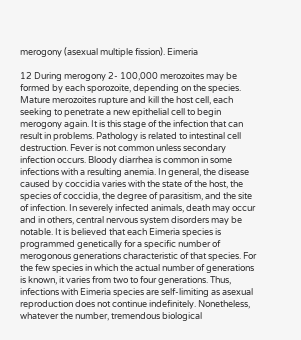merogony (asexual multiple fission). Eimeria

12 During merogony 2- 100,000 merozoites may be formed by each sporozoite, depending on the species. Mature merozoites rupture and kill the host cell, each seeking to penetrate a new epithelial cell to begin merogony again. It is this stage of the infection that can result in problems. Pathology is related to intestinal cell destruction. Fever is not common unless secondary infection occurs. Bloody diarrhea is common in some infections with a resulting anemia. In general, the disease caused by coccidia varies with the state of the host, the species of coccidia, the degree of parasitism, and the site of infection. In severely infected animals, death may occur and in others, central nervous system disorders may be notable. It is believed that each Eimeria species is programmed genetically for a specific number of merogonous generations characteristic of that species. For the few species in which the actual number of generations is known, it varies from two to four generations. Thus, infections with Eimeria species are self-limiting as asexual reproduction does not continue indefinitely. Nonetheless, whatever the number, tremendous biological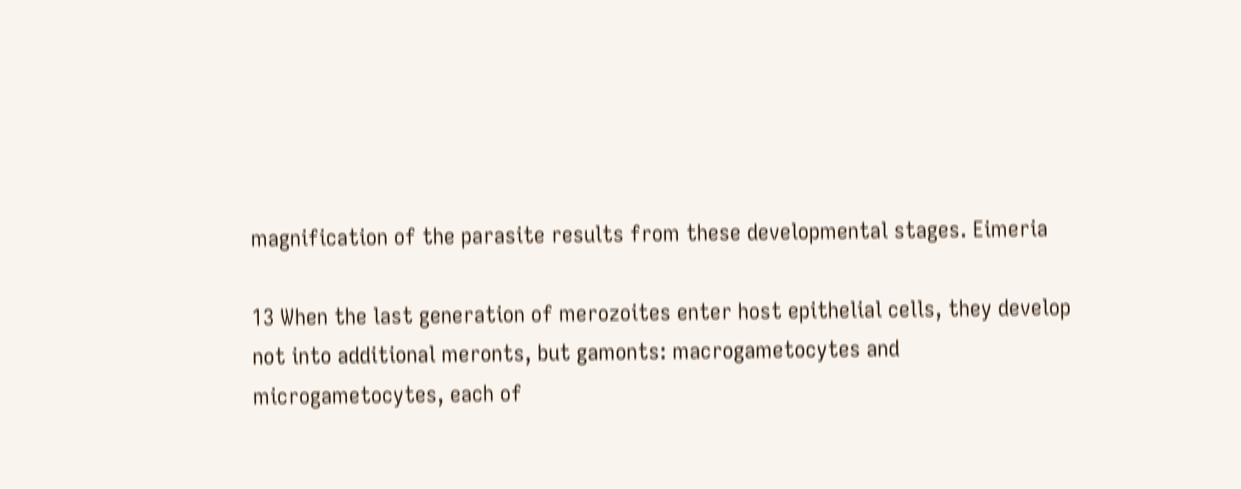magnification of the parasite results from these developmental stages. Eimeria

13 When the last generation of merozoites enter host epithelial cells, they develop not into additional meronts, but gamonts: macrogametocytes and microgametocytes, each of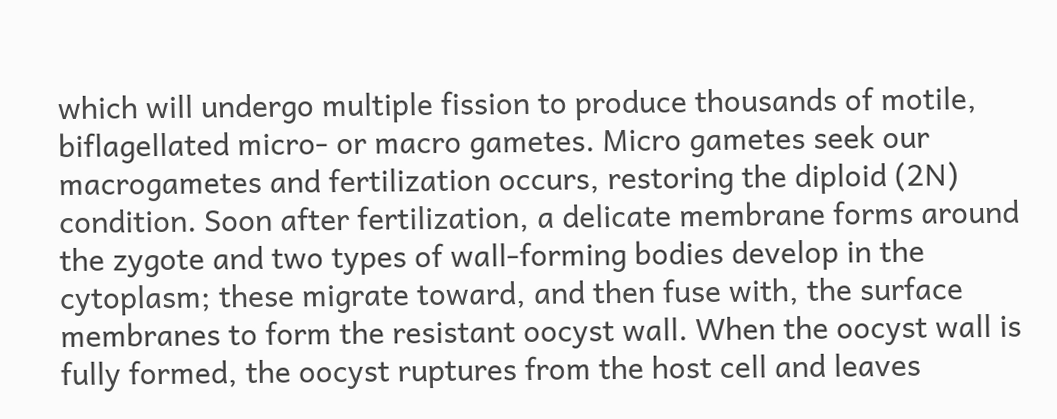which will undergo multiple fission to produce thousands of motile, biflagellated micro- or macro gametes. Micro gametes seek our macrogametes and fertilization occurs, restoring the diploid (2N) condition. Soon after fertilization, a delicate membrane forms around the zygote and two types of wall-forming bodies develop in the cytoplasm; these migrate toward, and then fuse with, the surface membranes to form the resistant oocyst wall. When the oocyst wall is fully formed, the oocyst ruptures from the host cell and leaves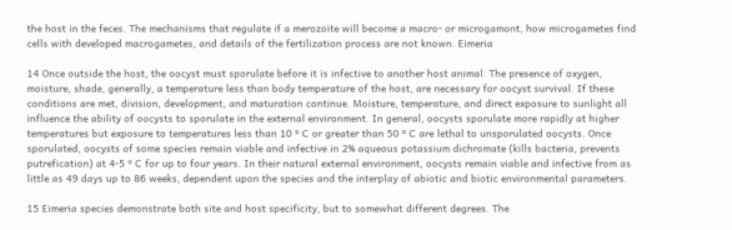the host in the feces. The mechanisms that regulate if a merozoite will become a macro- or microgamont, how microgametes find cells with developed macrogametes, and details of the fertilization process are not known. Eimeria

14 Once outside the host, the oocyst must sporulate before it is infective to another host animal. The presence of oxygen, moisture, shade, generally, a temperature less than body temperature of the host, are necessary for oocyst survival. If these conditions are met, division, development, and maturation continue. Moisture, temperature, and direct exposure to sunlight all influence the ability of oocysts to sporulate in the external environment. In general, oocysts sporulate more rapidly at higher temperatures but exposure to temperatures less than 10 º C or greater than 50 º C are lethal to unsporulated oocysts. Once sporulated, oocysts of some species remain viable and infective in 2% aqueous potassium dichromate (kills bacteria, prevents putrefication) at 4-5 º C for up to four years. In their natural external environment, oocysts remain viable and infective from as little as 49 days up to 86 weeks, dependent upon the species and the interplay of abiotic and biotic environmental parameters.

15 Eimeria species demonstrate both site and host specificity, but to somewhat different degrees. The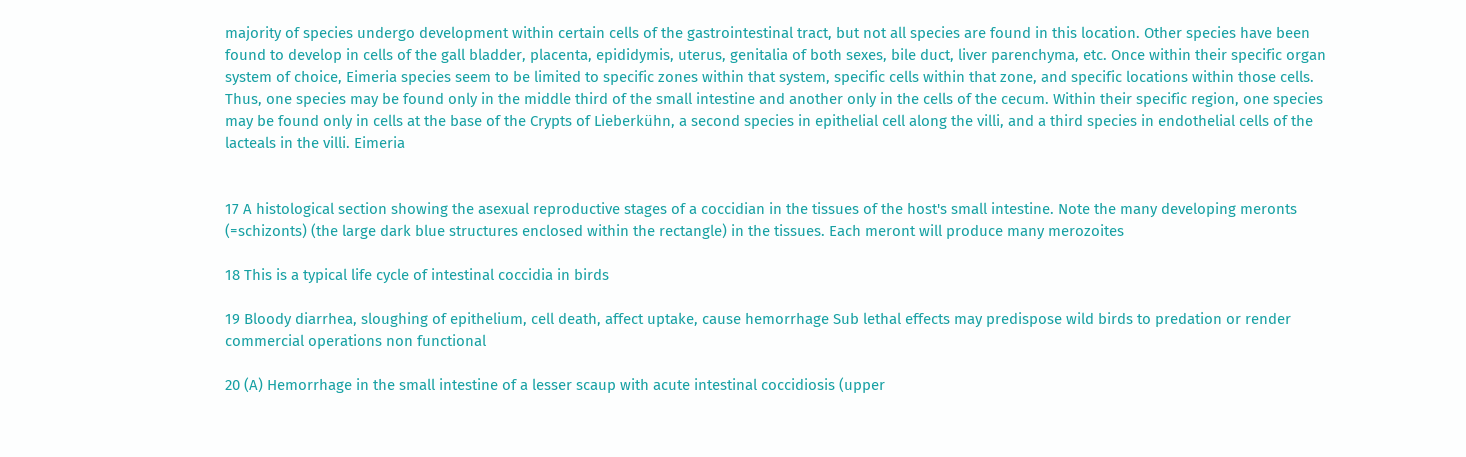majority of species undergo development within certain cells of the gastrointestinal tract, but not all species are found in this location. Other species have been found to develop in cells of the gall bladder, placenta, epididymis, uterus, genitalia of both sexes, bile duct, liver parenchyma, etc. Once within their specific organ system of choice, Eimeria species seem to be limited to specific zones within that system, specific cells within that zone, and specific locations within those cells. Thus, one species may be found only in the middle third of the small intestine and another only in the cells of the cecum. Within their specific region, one species may be found only in cells at the base of the Crypts of Lieberkühn, a second species in epithelial cell along the villi, and a third species in endothelial cells of the lacteals in the villi. Eimeria


17 A histological section showing the asexual reproductive stages of a coccidian in the tissues of the host's small intestine. Note the many developing meronts (=schizonts) (the large dark blue structures enclosed within the rectangle) in the tissues. Each meront will produce many merozoites

18 This is a typical life cycle of intestinal coccidia in birds

19 Bloody diarrhea, sloughing of epithelium, cell death, affect uptake, cause hemorrhage Sub lethal effects may predispose wild birds to predation or render commercial operations non functional

20 (A) Hemorrhage in the small intestine of a lesser scaup with acute intestinal coccidiosis (upper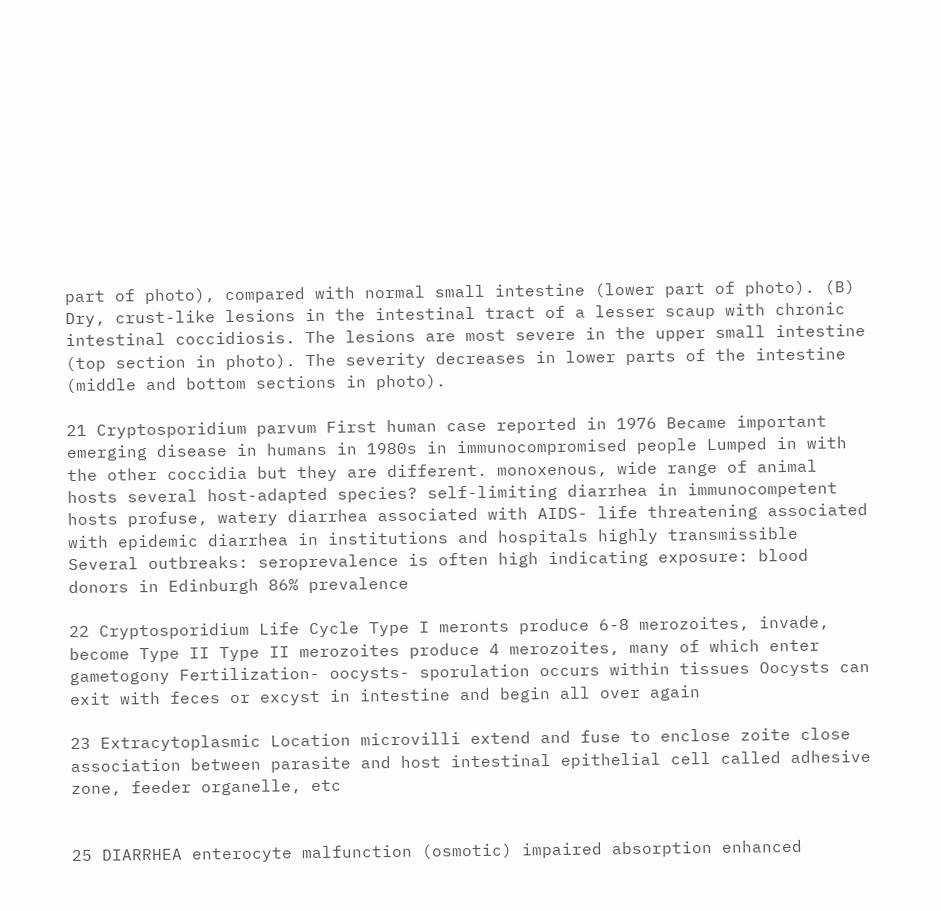part of photo), compared with normal small intestine (lower part of photo). (B) Dry, crust-like lesions in the intestinal tract of a lesser scaup with chronic intestinal coccidiosis. The lesions are most severe in the upper small intestine (top section in photo). The severity decreases in lower parts of the intestine (middle and bottom sections in photo).

21 Cryptosporidium parvum First human case reported in 1976 Became important emerging disease in humans in 1980s in immunocompromised people Lumped in with the other coccidia but they are different. monoxenous, wide range of animal hosts several host-adapted species? self-limiting diarrhea in immunocompetent hosts profuse, watery diarrhea associated with AIDS- life threatening associated with epidemic diarrhea in institutions and hospitals highly transmissible Several outbreaks: seroprevalence is often high indicating exposure: blood donors in Edinburgh 86% prevalence

22 Cryptosporidium Life Cycle Type I meronts produce 6-8 merozoites, invade, become Type II Type II merozoites produce 4 merozoites, many of which enter gametogony Fertilization- oocysts- sporulation occurs within tissues Oocysts can exit with feces or excyst in intestine and begin all over again

23 Extracytoplasmic Location microvilli extend and fuse to enclose zoite close association between parasite and host intestinal epithelial cell called adhesive zone, feeder organelle, etc


25 DIARRHEA enterocyte malfunction (osmotic) impaired absorption enhanced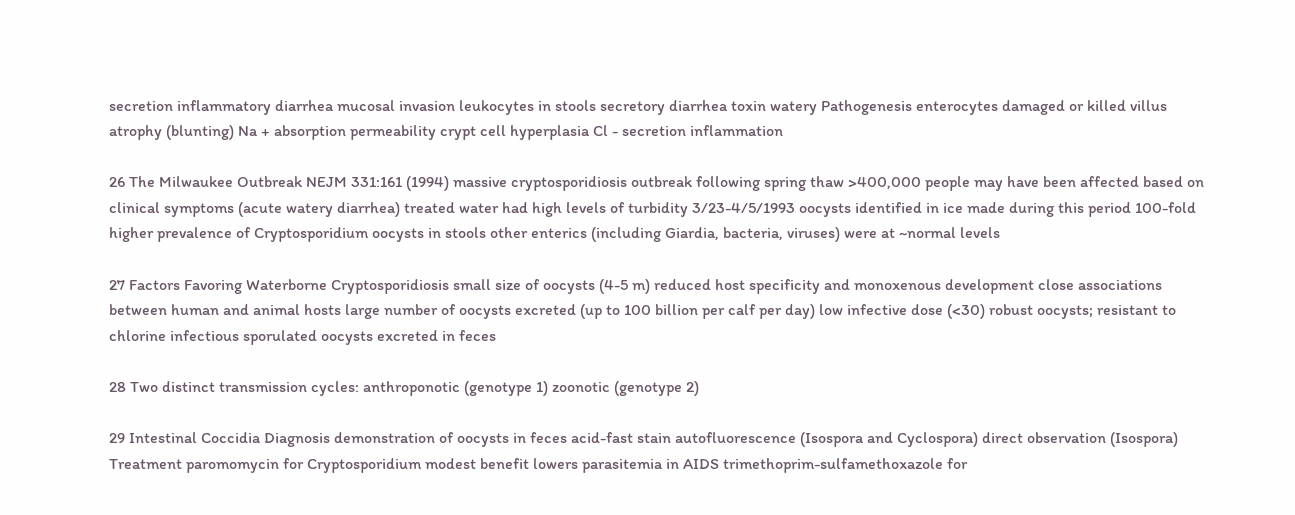secretion inflammatory diarrhea mucosal invasion leukocytes in stools secretory diarrhea toxin watery Pathogenesis enterocytes damaged or killed villus atrophy (blunting) Na + absorption permeability crypt cell hyperplasia Cl - secretion inflammation

26 The Milwaukee Outbreak NEJM 331:161 (1994) massive cryptosporidiosis outbreak following spring thaw >400,000 people may have been affected based on clinical symptoms (acute watery diarrhea) treated water had high levels of turbidity 3/23-4/5/1993 oocysts identified in ice made during this period 100-fold higher prevalence of Cryptosporidium oocysts in stools other enterics (including Giardia, bacteria, viruses) were at ~normal levels

27 Factors Favoring Waterborne Cryptosporidiosis small size of oocysts (4-5 m) reduced host specificity and monoxenous development close associations between human and animal hosts large number of oocysts excreted (up to 100 billion per calf per day) low infective dose (<30) robust oocysts; resistant to chlorine infectious sporulated oocysts excreted in feces

28 Two distinct transmission cycles: anthroponotic (genotype 1) zoonotic (genotype 2)

29 Intestinal Coccidia Diagnosis demonstration of oocysts in feces acid-fast stain autofluorescence (Isospora and Cyclospora) direct observation (Isospora) Treatment paromomycin for Cryptosporidium modest benefit lowers parasitemia in AIDS trimethoprim-sulfamethoxazole for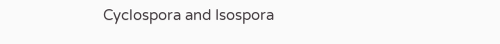Cyclospora and Isospora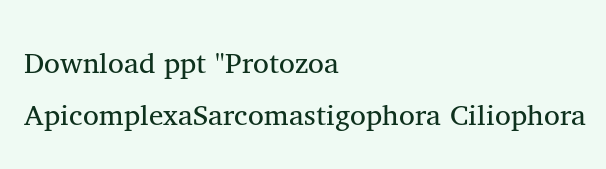Download ppt "Protozoa ApicomplexaSarcomastigophora Ciliophora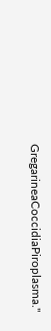GregarineaCoccidiaPiroplasma."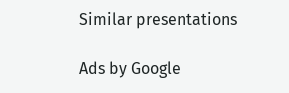Similar presentations

Ads by Google